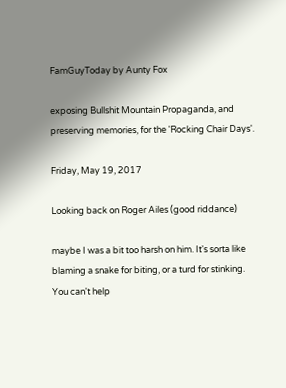FamGuyToday by Aunty Fox

exposing Bullshit Mountain Propaganda, and preserving memories, for the 'Rocking Chair Days'.

Friday, May 19, 2017

Looking back on Roger Ailes (good riddance)

maybe I was a bit too harsh on him. It's sorta like blaming a snake for biting, or a turd for stinking. You can't help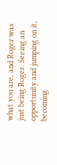what you are, and Roger was just being Roger. Seeing an opportunity and jumping on it, becoming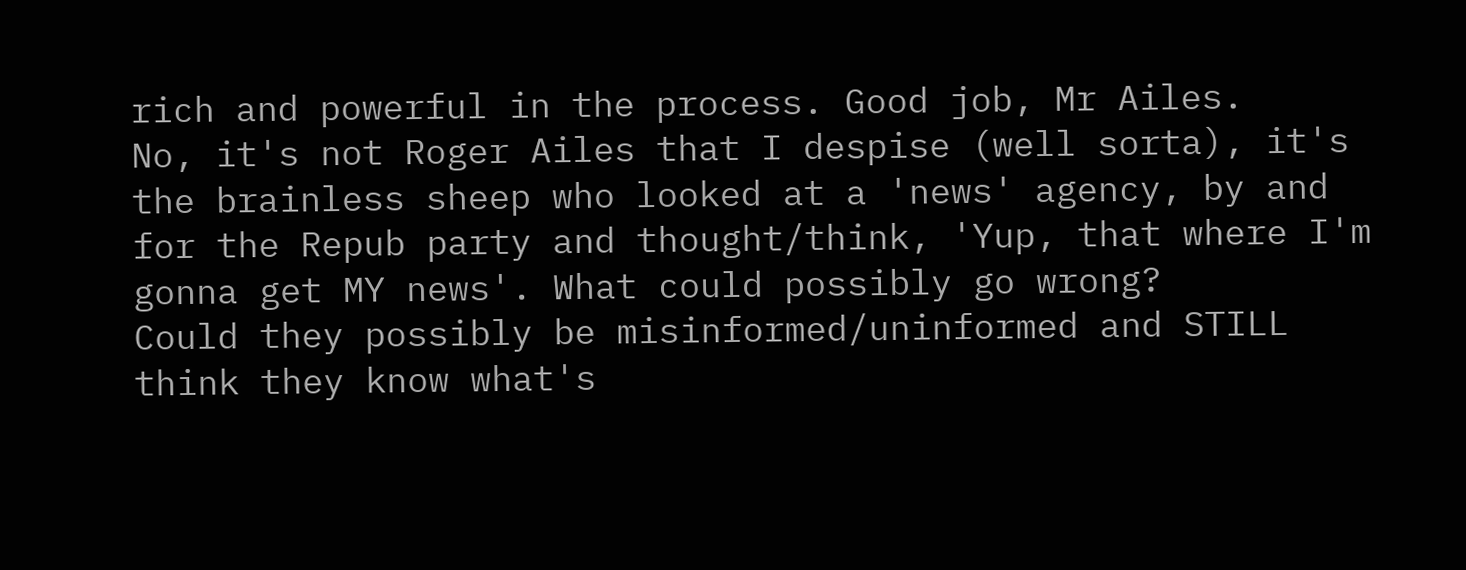rich and powerful in the process. Good job, Mr Ailes.
No, it's not Roger Ailes that I despise (well sorta), it's the brainless sheep who looked at a 'news' agency, by and for the Repub party and thought/think, 'Yup, that where I'm gonna get MY news'. What could possibly go wrong?
Could they possibly be misinformed/uninformed and STILL think they know what's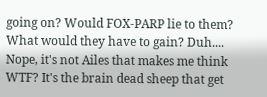going on? Would FOX-PARP lie to them? What would they have to gain? Duh....
Nope, it's not Ailes that makes me think WTF? It's the brain dead sheep that get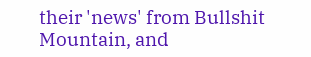their 'news' from Bullshit Mountain, and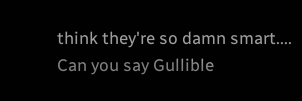think they're so damn smart....
Can you say Gullible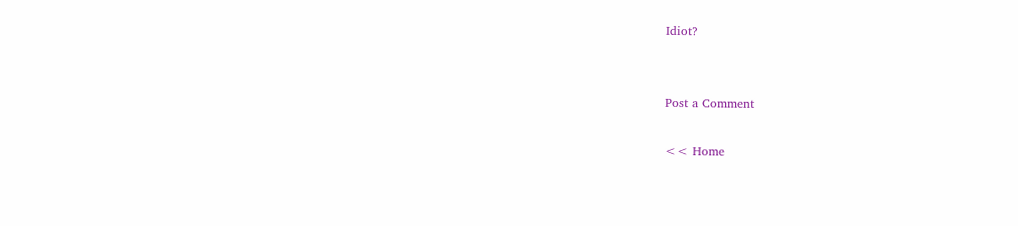Idiot?


Post a Comment

<< Home